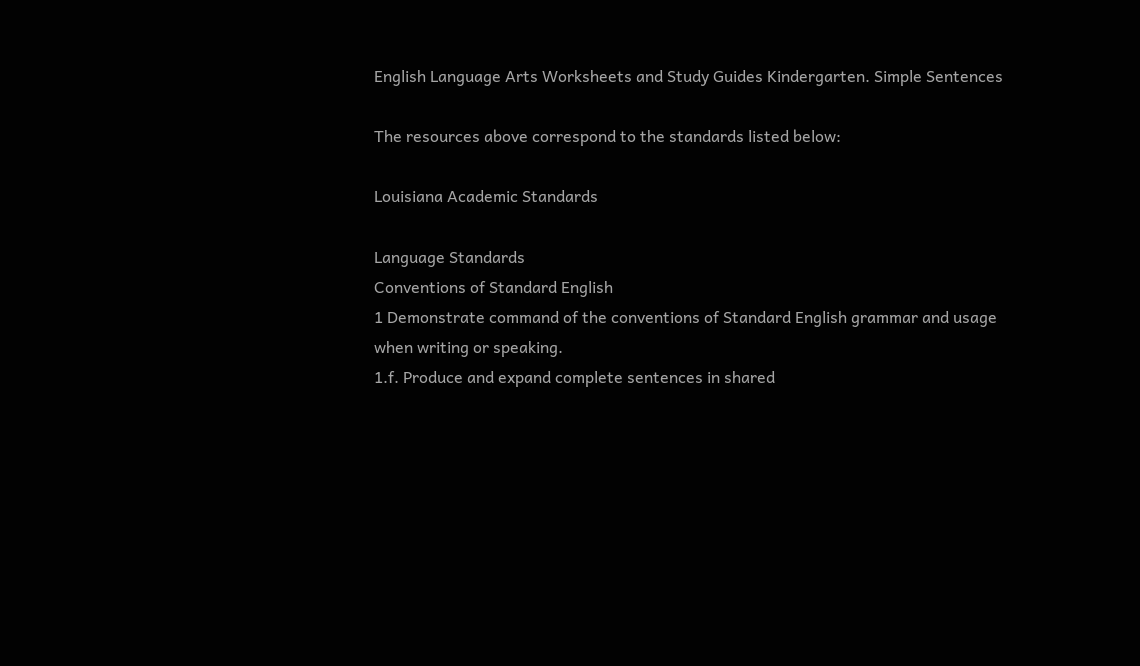English Language Arts Worksheets and Study Guides Kindergarten. Simple Sentences

The resources above correspond to the standards listed below:

Louisiana Academic Standards

Language Standards
Conventions of Standard English
1 Demonstrate command of the conventions of Standard English grammar and usage when writing or speaking.
1.f. Produce and expand complete sentences in shared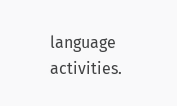language activities.